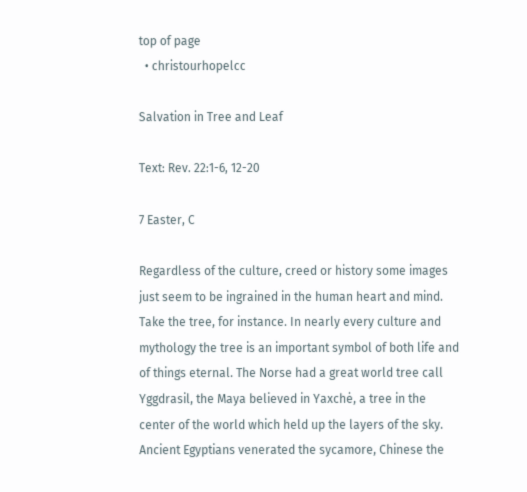top of page
  • christourhopelcc

Salvation in Tree and Leaf

Text: Rev. 22:1-6, 12-20

7 Easter, C

Regardless of the culture, creed or history some images just seem to be ingrained in the human heart and mind. Take the tree, for instance. In nearly every culture and mythology the tree is an important symbol of both life and of things eternal. The Norse had a great world tree call Yggdrasil, the Maya believed in Yaxchė, a tree in the center of the world which held up the layers of the sky. Ancient Egyptians venerated the sycamore, Chinese the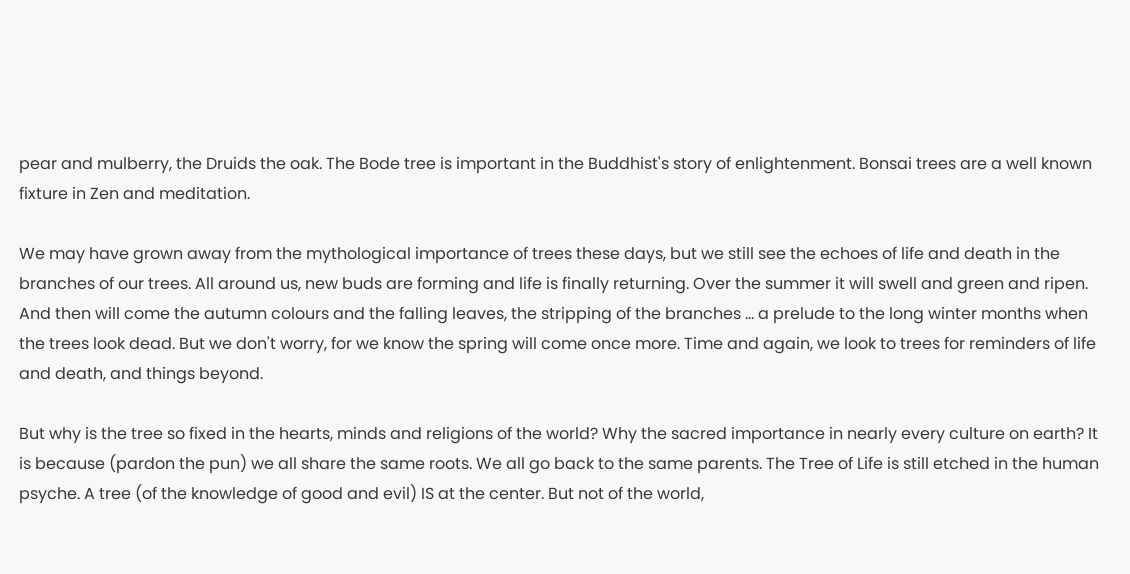pear and mulberry, the Druids the oak. The Bode tree is important in the Buddhist's story of enlightenment. Bonsai trees are a well known fixture in Zen and meditation.

We may have grown away from the mythological importance of trees these days, but we still see the echoes of life and death in the branches of our trees. All around us, new buds are forming and life is finally returning. Over the summer it will swell and green and ripen. And then will come the autumn colours and the falling leaves, the stripping of the branches ... a prelude to the long winter months when the trees look dead. But we don't worry, for we know the spring will come once more. Time and again, we look to trees for reminders of life and death, and things beyond.

But why is the tree so fixed in the hearts, minds and religions of the world? Why the sacred importance in nearly every culture on earth? It is because (pardon the pun) we all share the same roots. We all go back to the same parents. The Tree of Life is still etched in the human psyche. A tree (of the knowledge of good and evil) IS at the center. But not of the world,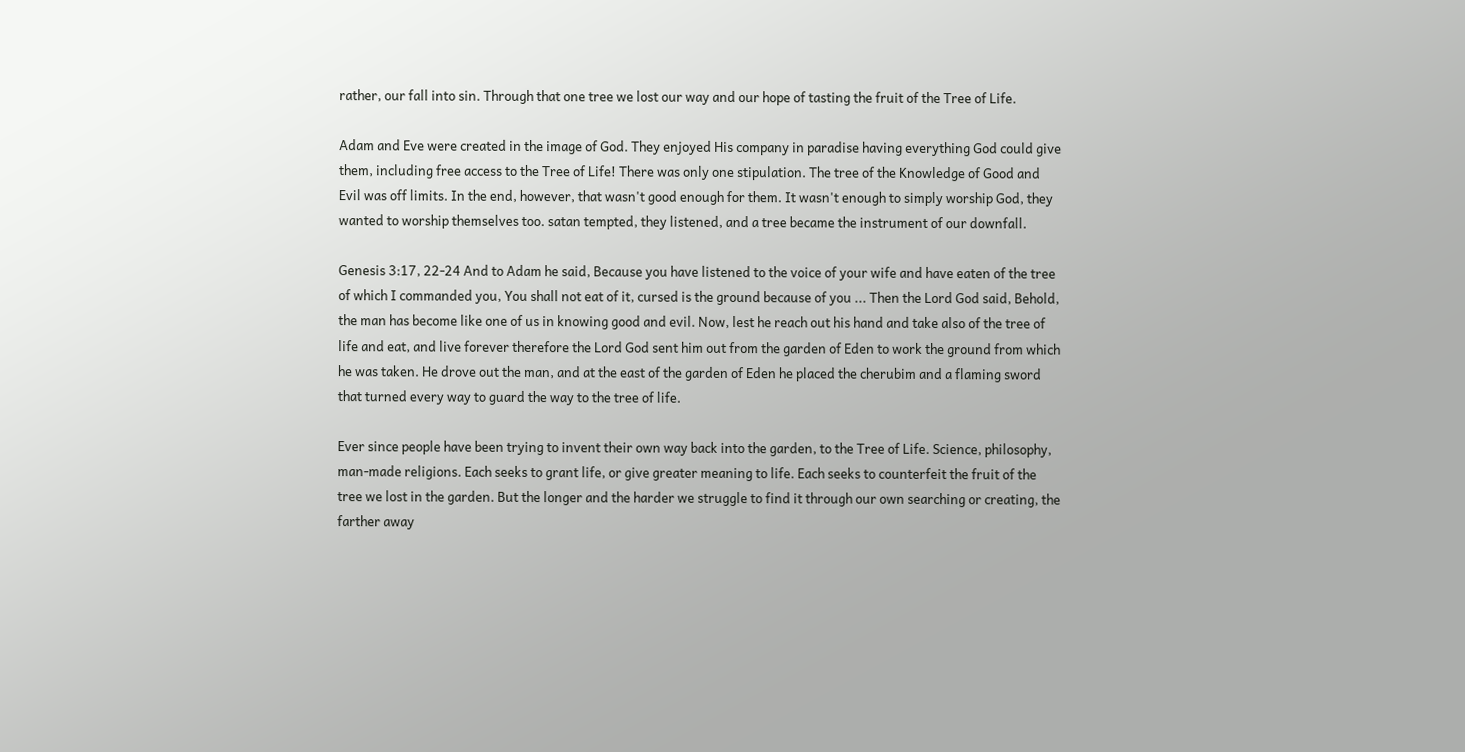rather, our fall into sin. Through that one tree we lost our way and our hope of tasting the fruit of the Tree of Life.

Adam and Eve were created in the image of God. They enjoyed His company in paradise having everything God could give them, including free access to the Tree of Life! There was only one stipulation. The tree of the Knowledge of Good and Evil was off limits. In the end, however, that wasn't good enough for them. It wasn't enough to simply worship God, they wanted to worship themselves too. satan tempted, they listened, and a tree became the instrument of our downfall.

Genesis 3:17, 22-24 And to Adam he said, Because you have listened to the voice of your wife and have eaten of the tree of which I commanded you, You shall not eat of it, cursed is the ground because of you ... Then the Lord God said, Behold, the man has become like one of us in knowing good and evil. Now, lest he reach out his hand and take also of the tree of life and eat, and live forever therefore the Lord God sent him out from the garden of Eden to work the ground from which he was taken. He drove out the man, and at the east of the garden of Eden he placed the cherubim and a flaming sword that turned every way to guard the way to the tree of life.

Ever since people have been trying to invent their own way back into the garden, to the Tree of Life. Science, philosophy, man-made religions. Each seeks to grant life, or give greater meaning to life. Each seeks to counterfeit the fruit of the tree we lost in the garden. But the longer and the harder we struggle to find it through our own searching or creating, the farther away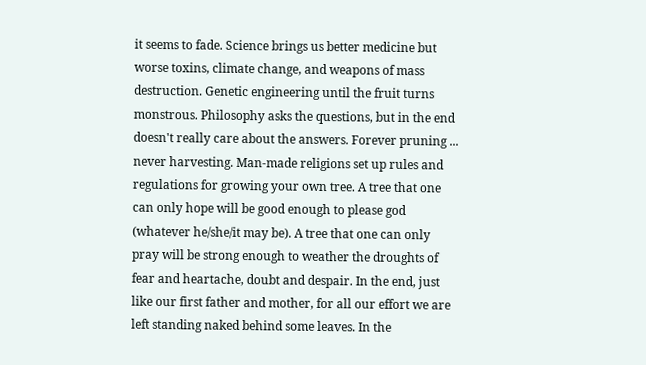it seems to fade. Science brings us better medicine but worse toxins, climate change, and weapons of mass destruction. Genetic engineering until the fruit turns monstrous. Philosophy asks the questions, but in the end doesn't really care about the answers. Forever pruning ... never harvesting. Man-made religions set up rules and regulations for growing your own tree. A tree that one can only hope will be good enough to please god (whatever he/she/it may be). A tree that one can only pray will be strong enough to weather the droughts of fear and heartache, doubt and despair. In the end, just like our first father and mother, for all our effort we are left standing naked behind some leaves. In the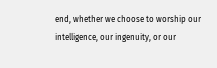end, whether we choose to worship our intelligence, our ingenuity, or our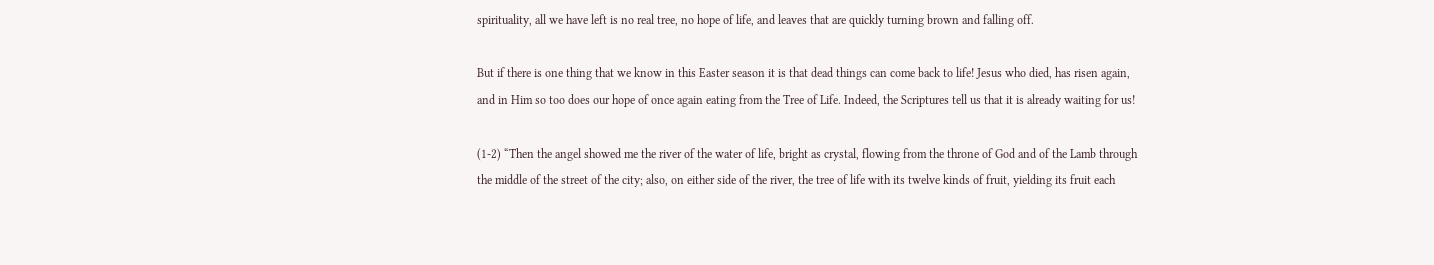spirituality, all we have left is no real tree, no hope of life, and leaves that are quickly turning brown and falling off.

But if there is one thing that we know in this Easter season it is that dead things can come back to life! Jesus who died, has risen again, and in Him so too does our hope of once again eating from the Tree of Life. Indeed, the Scriptures tell us that it is already waiting for us!

(1-2) “Then the angel showed me the river of the water of life, bright as crystal, flowing from the throne of God and of the Lamb through the middle of the street of the city; also, on either side of the river, the tree of life with its twelve kinds of fruit, yielding its fruit each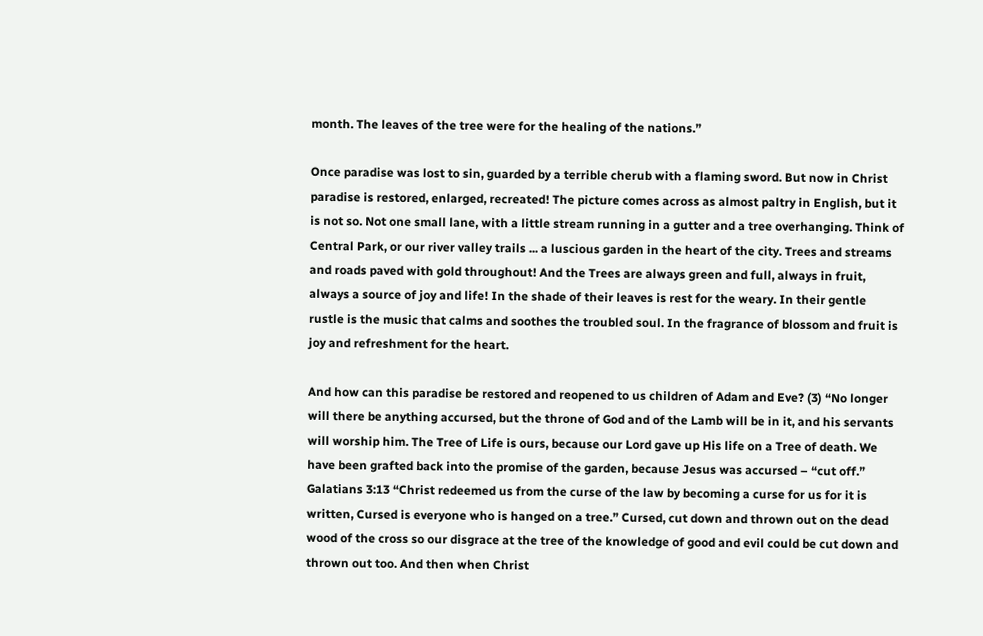month. The leaves of the tree were for the healing of the nations.”

Once paradise was lost to sin, guarded by a terrible cherub with a flaming sword. But now in Christ paradise is restored, enlarged, recreated! The picture comes across as almost paltry in English, but it is not so. Not one small lane, with a little stream running in a gutter and a tree overhanging. Think of Central Park, or our river valley trails ... a luscious garden in the heart of the city. Trees and streams and roads paved with gold throughout! And the Trees are always green and full, always in fruit, always a source of joy and life! In the shade of their leaves is rest for the weary. In their gentle rustle is the music that calms and soothes the troubled soul. In the fragrance of blossom and fruit is joy and refreshment for the heart.

And how can this paradise be restored and reopened to us children of Adam and Eve? (3) “No longer will there be anything accursed, but the throne of God and of the Lamb will be in it, and his servants will worship him. The Tree of Life is ours, because our Lord gave up His life on a Tree of death. We have been grafted back into the promise of the garden, because Jesus was accursed – “cut off.” Galatians 3:13 “Christ redeemed us from the curse of the law by becoming a curse for us for it is written, Cursed is everyone who is hanged on a tree.” Cursed, cut down and thrown out on the dead wood of the cross so our disgrace at the tree of the knowledge of good and evil could be cut down and thrown out too. And then when Christ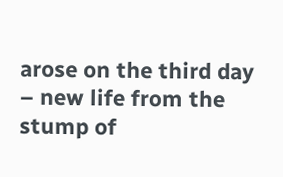arose on the third day – new life from the stump of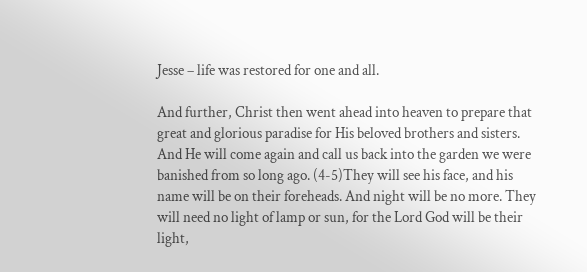Jesse – life was restored for one and all.

And further, Christ then went ahead into heaven to prepare that great and glorious paradise for His beloved brothers and sisters. And He will come again and call us back into the garden we were banished from so long ago. (4-5)They will see his face, and his name will be on their foreheads. And night will be no more. They will need no light of lamp or sun, for the Lord God will be their light,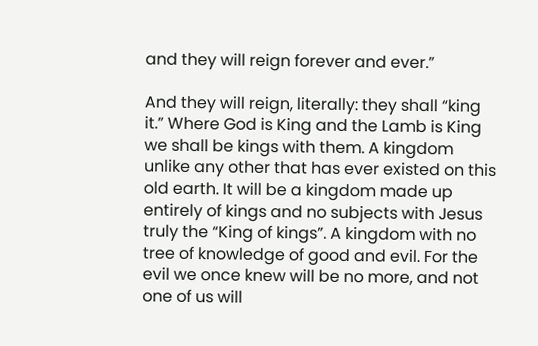and they will reign forever and ever.”

And they will reign, literally: they shall “king it.” Where God is King and the Lamb is King we shall be kings with them. A kingdom unlike any other that has ever existed on this old earth. It will be a kingdom made up entirely of kings and no subjects with Jesus truly the “King of kings”. A kingdom with no tree of knowledge of good and evil. For the evil we once knew will be no more, and not one of us will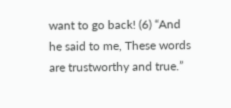want to go back! (6) “And he said to me, These words are trustworthy and true.”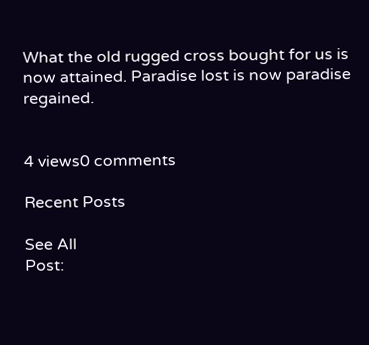What the old rugged cross bought for us is now attained. Paradise lost is now paradise regained.


4 views0 comments

Recent Posts

See All
Post: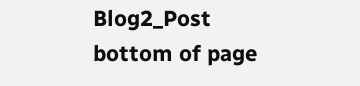Blog2_Post
bottom of page